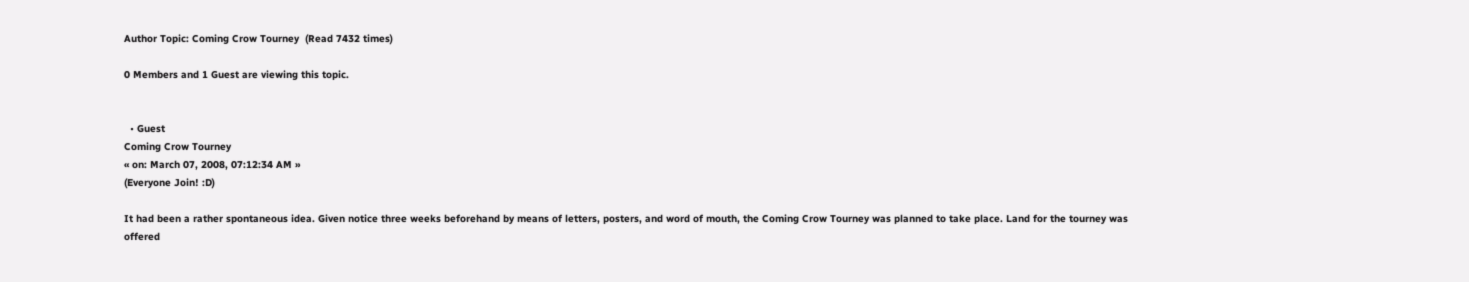Author Topic: Coming Crow Tourney  (Read 7432 times)

0 Members and 1 Guest are viewing this topic.


  • Guest
Coming Crow Tourney
« on: March 07, 2008, 07:12:34 AM »
(Everyone Join! :D)

It had been a rather spontaneous idea. Given notice three weeks beforehand by means of letters, posters, and word of mouth, the Coming Crow Tourney was planned to take place. Land for the tourney was offered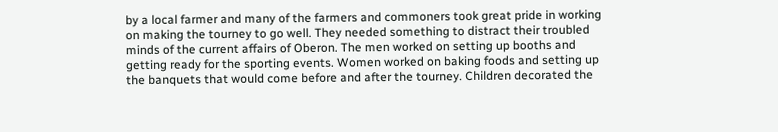by a local farmer and many of the farmers and commoners took great pride in working on making the tourney to go well. They needed something to distract their troubled minds of the current affairs of Oberon. The men worked on setting up booths and getting ready for the sporting events. Women worked on baking foods and setting up the banquets that would come before and after the tourney. Children decorated the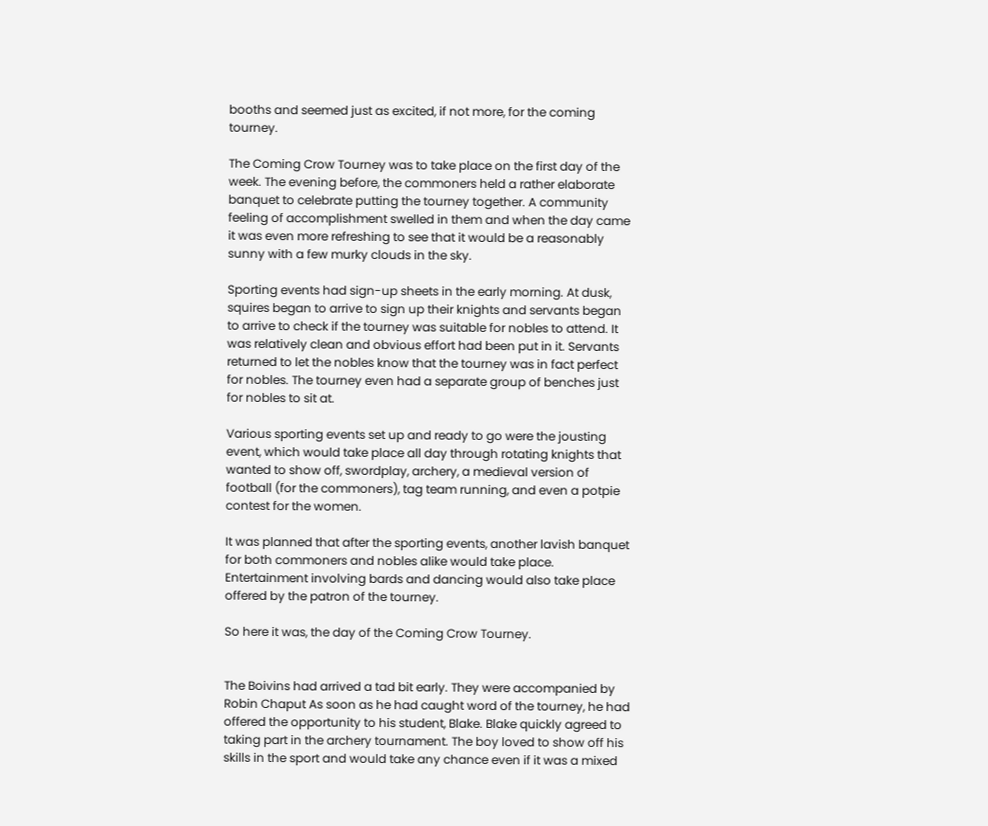booths and seemed just as excited, if not more, for the coming tourney.

The Coming Crow Tourney was to take place on the first day of the week. The evening before, the commoners held a rather elaborate banquet to celebrate putting the tourney together. A community feeling of accomplishment swelled in them and when the day came it was even more refreshing to see that it would be a reasonably sunny with a few murky clouds in the sky.

Sporting events had sign-up sheets in the early morning. At dusk, squires began to arrive to sign up their knights and servants began to arrive to check if the tourney was suitable for nobles to attend. It was relatively clean and obvious effort had been put in it. Servants returned to let the nobles know that the tourney was in fact perfect for nobles. The tourney even had a separate group of benches just for nobles to sit at.

Various sporting events set up and ready to go were the jousting event, which would take place all day through rotating knights that wanted to show off, swordplay, archery, a medieval version of football (for the commoners), tag team running, and even a potpie contest for the women.

It was planned that after the sporting events, another lavish banquet for both commoners and nobles alike would take place. Entertainment involving bards and dancing would also take place offered by the patron of the tourney.

So here it was, the day of the Coming Crow Tourney.


The Boivins had arrived a tad bit early. They were accompanied by Robin Chaput As soon as he had caught word of the tourney, he had offered the opportunity to his student, Blake. Blake quickly agreed to taking part in the archery tournament. The boy loved to show off his skills in the sport and would take any chance even if it was a mixed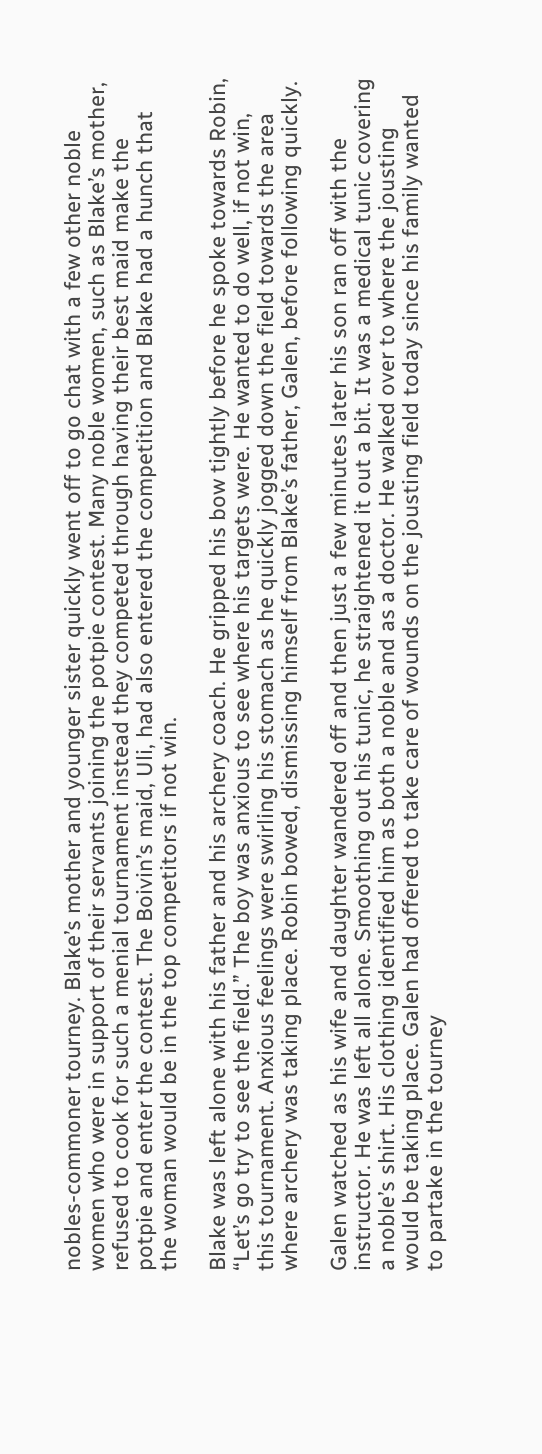nobles-commoner tourney. Blake’s mother and younger sister quickly went off to go chat with a few other noble women who were in support of their servants joining the potpie contest. Many noble women, such as Blake’s mother, refused to cook for such a menial tournament instead they competed through having their best maid make the potpie and enter the contest. The Boivin’s maid, Uli, had also entered the competition and Blake had a hunch that the woman would be in the top competitors if not win.

Blake was left alone with his father and his archery coach. He gripped his bow tightly before he spoke towards Robin, “Let’s go try to see the field.” The boy was anxious to see where his targets were. He wanted to do well, if not win, this tournament. Anxious feelings were swirling his stomach as he quickly jogged down the field towards the area where archery was taking place. Robin bowed, dismissing himself from Blake’s father, Galen, before following quickly.

Galen watched as his wife and daughter wandered off and then just a few minutes later his son ran off with the instructor. He was left all alone. Smoothing out his tunic, he straightened it out a bit. It was a medical tunic covering a noble’s shirt. His clothing identified him as both a noble and as a doctor. He walked over to where the jousting would be taking place. Galen had offered to take care of wounds on the jousting field today since his family wanted to partake in the tourney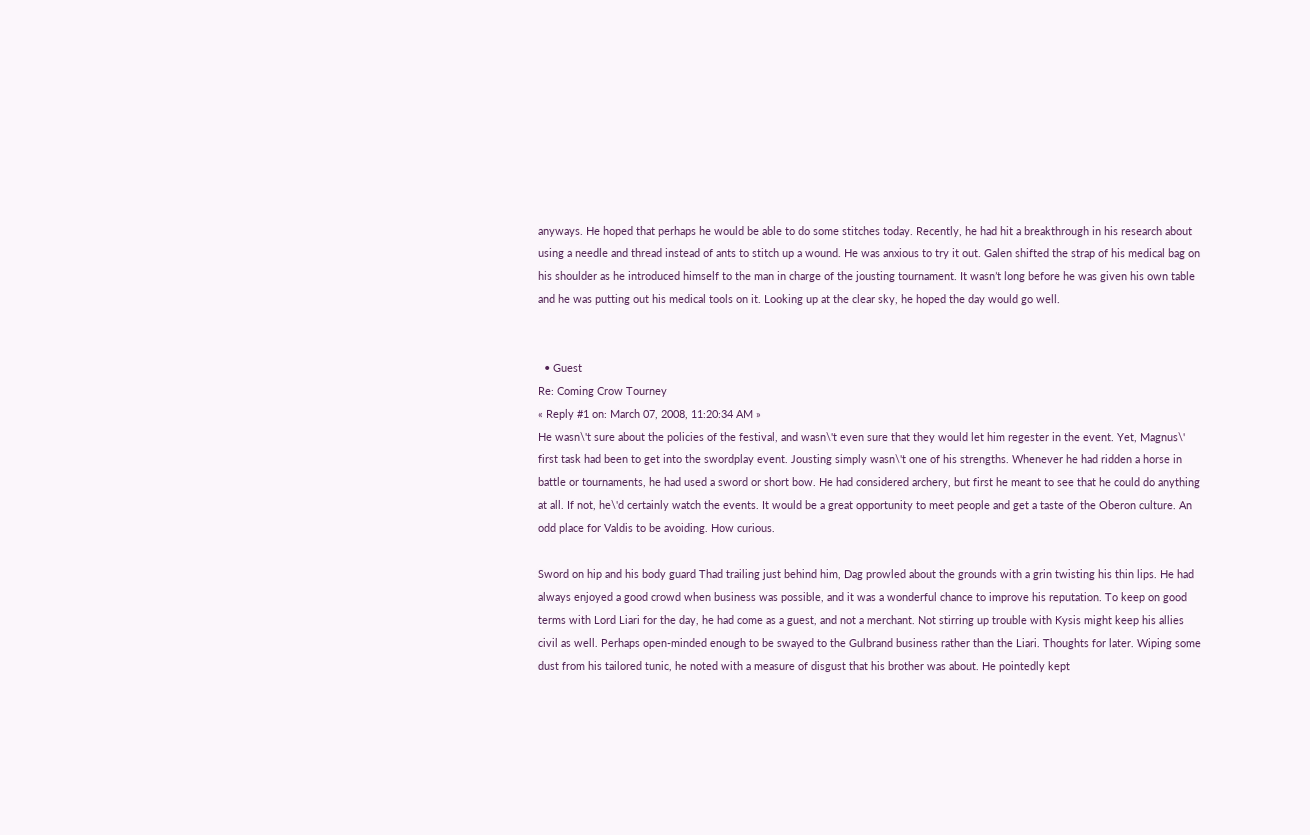anyways. He hoped that perhaps he would be able to do some stitches today. Recently, he had hit a breakthrough in his research about using a needle and thread instead of ants to stitch up a wound. He was anxious to try it out. Galen shifted the strap of his medical bag on his shoulder as he introduced himself to the man in charge of the jousting tournament. It wasn’t long before he was given his own table and he was putting out his medical tools on it. Looking up at the clear sky, he hoped the day would go well.


  • Guest
Re: Coming Crow Tourney
« Reply #1 on: March 07, 2008, 11:20:34 AM »
He wasn\'t sure about the policies of the festival, and wasn\'t even sure that they would let him regester in the event. Yet, Magnus\' first task had been to get into the swordplay event. Jousting simply wasn\'t one of his strengths. Whenever he had ridden a horse in battle or tournaments, he had used a sword or short bow. He had considered archery, but first he meant to see that he could do anything at all. If not, he\'d certainly watch the events. It would be a great opportunity to meet people and get a taste of the Oberon culture. An odd place for Valdis to be avoiding. How curious.

Sword on hip and his body guard Thad trailing just behind him, Dag prowled about the grounds with a grin twisting his thin lips. He had always enjoyed a good crowd when business was possible, and it was a wonderful chance to improve his reputation. To keep on good terms with Lord Liari for the day, he had come as a guest, and not a merchant. Not stirring up trouble with Kysis might keep his allies civil as well. Perhaps open-minded enough to be swayed to the Gulbrand business rather than the Liari. Thoughts for later. Wiping some dust from his tailored tunic, he noted with a measure of disgust that his brother was about. He pointedly kept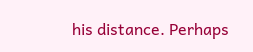his distance. Perhaps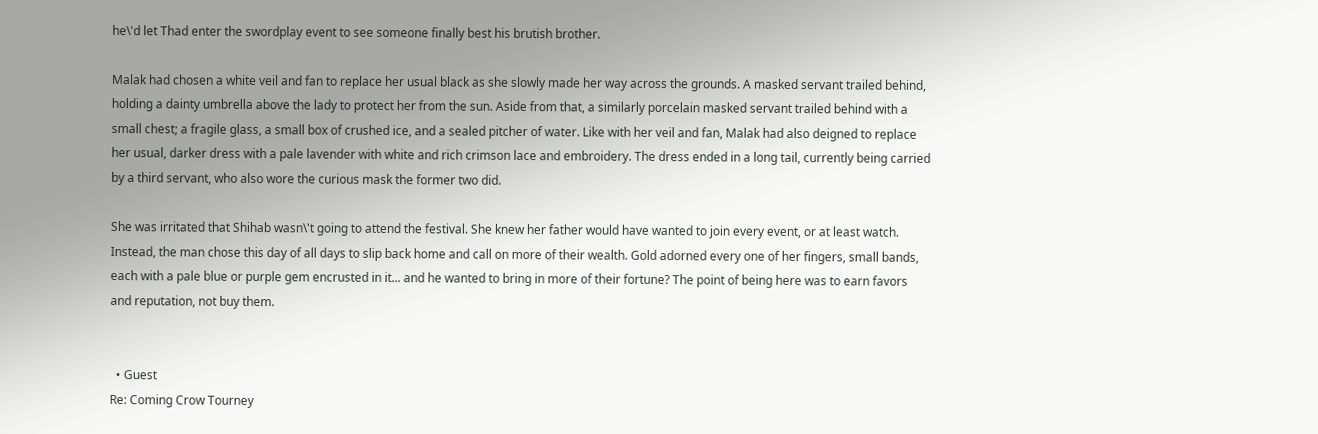he\'d let Thad enter the swordplay event to see someone finally best his brutish brother.

Malak had chosen a white veil and fan to replace her usual black as she slowly made her way across the grounds. A masked servant trailed behind, holding a dainty umbrella above the lady to protect her from the sun. Aside from that, a similarly porcelain masked servant trailed behind with a small chest; a fragile glass, a small box of crushed ice, and a sealed pitcher of water. Like with her veil and fan, Malak had also deigned to replace her usual, darker dress with a pale lavender with white and rich crimson lace and embroidery. The dress ended in a long tail, currently being carried by a third servant, who also wore the curious mask the former two did.

She was irritated that Shihab wasn\'t going to attend the festival. She knew her father would have wanted to join every event, or at least watch. Instead, the man chose this day of all days to slip back home and call on more of their wealth. Gold adorned every one of her fingers, small bands, each with a pale blue or purple gem encrusted in it... and he wanted to bring in more of their fortune? The point of being here was to earn favors and reputation, not buy them.


  • Guest
Re: Coming Crow Tourney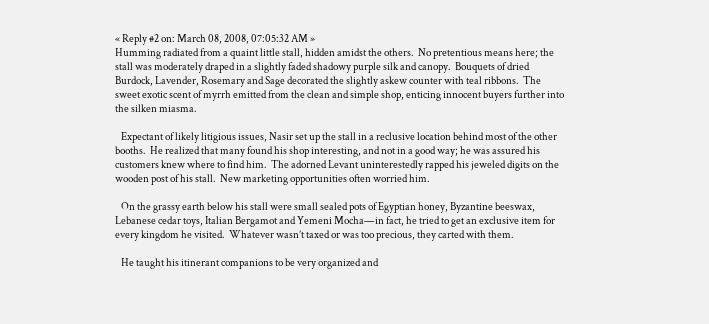« Reply #2 on: March 08, 2008, 07:05:32 AM »
Humming radiated from a quaint little stall, hidden amidst the others.  No pretentious means here; the stall was moderately draped in a slightly faded shadowy purple silk and canopy.  Bouquets of dried Burdock, Lavender, Rosemary and Sage decorated the slightly askew counter with teal ribbons.  The sweet exotic scent of myrrh emitted from the clean and simple shop, enticing innocent buyers further into the silken miasma.

   Expectant of likely litigious issues, Nasir set up the stall in a reclusive location behind most of the other booths.  He realized that many found his shop interesting, and not in a good way; he was assured his customers knew where to find him.  The adorned Levant uninterestedly rapped his jeweled digits on the wooden post of his stall.  New marketing opportunities often worried him.

   On the grassy earth below his stall were small sealed pots of Egyptian honey, Byzantine beeswax, Lebanese cedar toys, Italian Bergamot and Yemeni Mocha—in fact, he tried to get an exclusive item for every kingdom he visited.  Whatever wasn’t taxed or was too precious, they carted with them.

   He taught his itinerant companions to be very organized and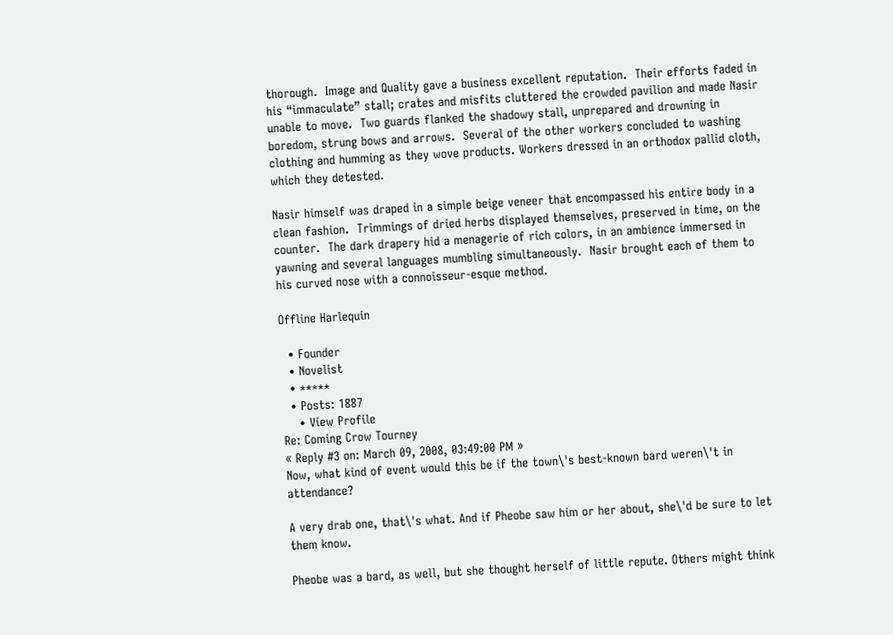thorough.  Image and Quality gave a business excellent reputation.  Their efforts faded in his “immaculate” stall; crates and misfits cluttered the crowded pavilion and made Nasir unable to move.  Two guards flanked the shadowy stall, unprepared and drowning in boredom, strung bows and arrows.  Several of the other workers concluded to washing clothing and humming as they wove products. Workers dressed in an orthodox pallid cloth, which they detested.

Nasir himself was draped in a simple beige veneer that encompassed his entire body in a clean fashion.  Trimmings of dried herbs displayed themselves, preserved in time, on the counter.  The dark drapery hid a menagerie of rich colors, in an ambience immersed in yawning and several languages mumbling simultaneously.  Nasir brought each of them to his curved nose with a connoisseur-esque method.

Offline Harlequin

  • Founder
  • Novelist
  • *****
  • Posts: 1887
    • View Profile
Re: Coming Crow Tourney
« Reply #3 on: March 09, 2008, 03:49:00 PM »
Now, what kind of event would this be if the town\'s best-known bard weren\'t in attendance?

A very drab one, that\'s what. And if Pheobe saw him or her about, she\'d be sure to let them know.

Pheobe was a bard, as well, but she thought herself of little repute. Others might think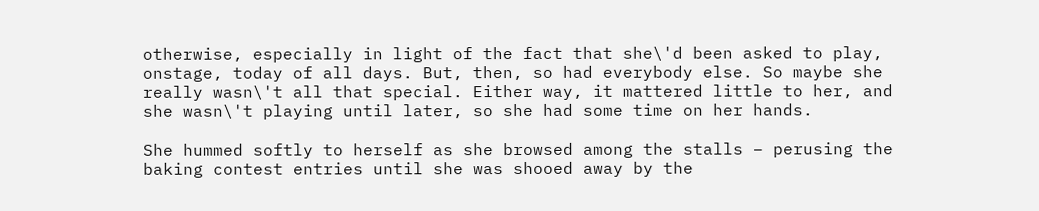otherwise, especially in light of the fact that she\'d been asked to play, onstage, today of all days. But, then, so had everybody else. So maybe she really wasn\'t all that special. Either way, it mattered little to her, and she wasn\'t playing until later, so she had some time on her hands.

She hummed softly to herself as she browsed among the stalls – perusing the baking contest entries until she was shooed away by the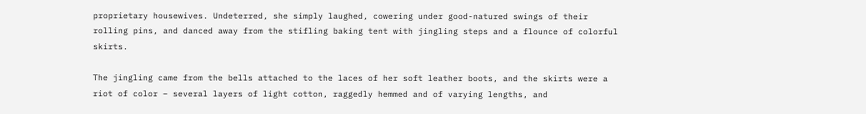proprietary housewives. Undeterred, she simply laughed, cowering under good-natured swings of their rolling pins, and danced away from the stifling baking tent with jingling steps and a flounce of colorful skirts.

The jingling came from the bells attached to the laces of her soft leather boots, and the skirts were a riot of color – several layers of light cotton, raggedly hemmed and of varying lengths, and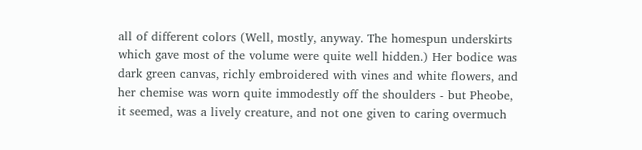all of different colors (Well, mostly, anyway. The homespun underskirts which gave most of the volume were quite well hidden.) Her bodice was dark green canvas, richly embroidered with vines and white flowers, and her chemise was worn quite immodestly off the shoulders - but Pheobe, it seemed, was a lively creature, and not one given to caring overmuch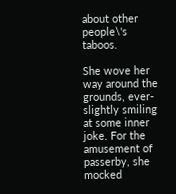about other people\'s taboos.

She wove her way around the grounds, ever-slightly smiling at some inner joke. For the amusement of passerby, she mocked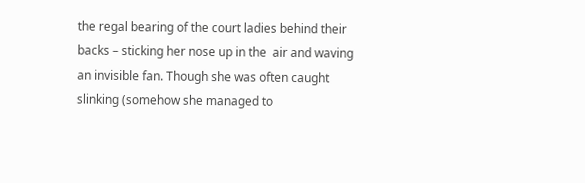the regal bearing of the court ladies behind their backs – sticking her nose up in the  air and waving an invisible fan. Though she was often caught slinking (somehow she managed to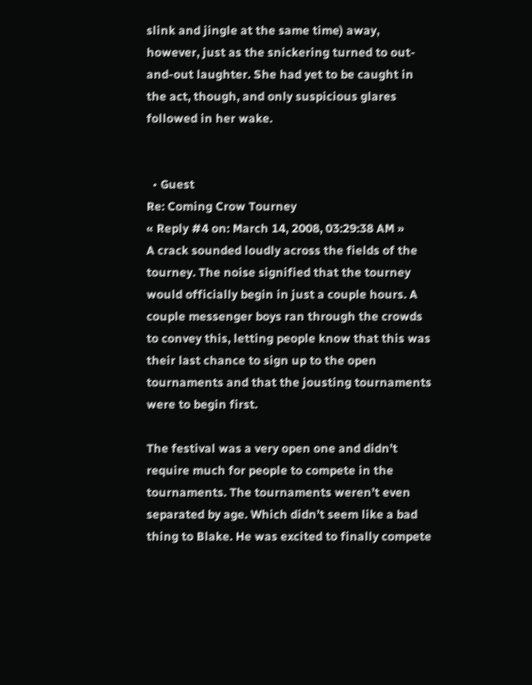slink and jingle at the same time) away, however, just as the snickering turned to out-and-out laughter. She had yet to be caught in the act, though, and only suspicious glares followed in her wake.


  • Guest
Re: Coming Crow Tourney
« Reply #4 on: March 14, 2008, 03:29:38 AM »
A crack sounded loudly across the fields of the tourney. The noise signified that the tourney would officially begin in just a couple hours. A couple messenger boys ran through the crowds to convey this, letting people know that this was their last chance to sign up to the open tournaments and that the jousting tournaments were to begin first.

The festival was a very open one and didn’t require much for people to compete in the tournaments. The tournaments weren’t even separated by age. Which didn’t seem like a bad thing to Blake. He was excited to finally compete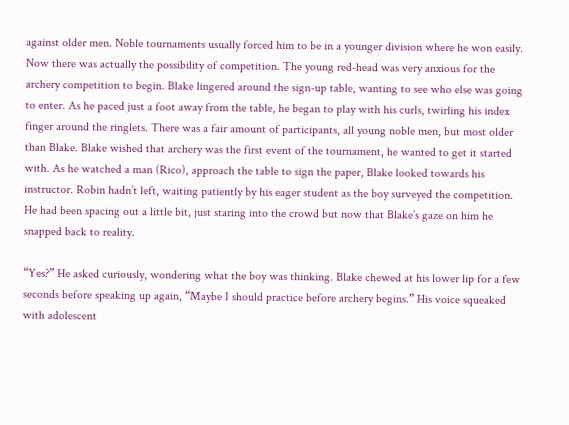against older men. Noble tournaments usually forced him to be in a younger division where he won easily. Now there was actually the possibility of competition. The young red-head was very anxious for the archery competition to begin. Blake lingered around the sign-up table, wanting to see who else was going to enter. As he paced just a foot away from the table, he began to play with his curls, twirling his index finger around the ringlets. There was a fair amount of participants, all young noble men, but most older than Blake. Blake wished that archery was the first event of the tournament, he wanted to get it started with. As he watched a man (Rico), approach the table to sign the paper, Blake looked towards his instructor. Robin hadn’t left, waiting patiently by his eager student as the boy surveyed the competition. He had been spacing out a little bit, just staring into the crowd but now that Blake’s gaze on him he snapped back to reality.

“Yes?” He asked curiously, wondering what the boy was thinking. Blake chewed at his lower lip for a few seconds before speaking up again, “Maybe I should practice before archery begins.” His voice squeaked with adolescent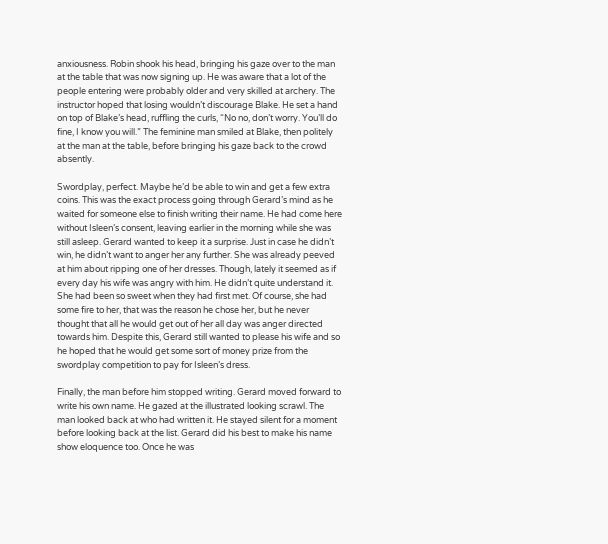anxiousness. Robin shook his head, bringing his gaze over to the man at the table that was now signing up. He was aware that a lot of the people entering were probably older and very skilled at archery. The instructor hoped that losing wouldn’t discourage Blake. He set a hand on top of Blake’s head, ruffling the curls, “No no, don’t worry. You’ll do fine, I know you will.” The feminine man smiled at Blake, then politely at the man at the table, before bringing his gaze back to the crowd absently.

Swordplay, perfect. Maybe he’d be able to win and get a few extra coins. This was the exact process going through Gerard’s mind as he waited for someone else to finish writing their name. He had come here without Isleen’s consent, leaving earlier in the morning while she was still asleep. Gerard wanted to keep it a surprise. Just in case he didn’t win, he didn’t want to anger her any further. She was already peeved at him about ripping one of her dresses. Though, lately it seemed as if every day his wife was angry with him. He didn’t quite understand it. She had been so sweet when they had first met. Of course, she had some fire to her, that was the reason he chose her, but he never thought that all he would get out of her all day was anger directed towards him. Despite this, Gerard still wanted to please his wife and so he hoped that he would get some sort of money prize from the swordplay competition to pay for Isleen’s dress.

Finally, the man before him stopped writing. Gerard moved forward to write his own name. He gazed at the illustrated looking scrawl. The man looked back at who had written it. He stayed silent for a moment before looking back at the list. Gerard did his best to make his name show eloquence too. Once he was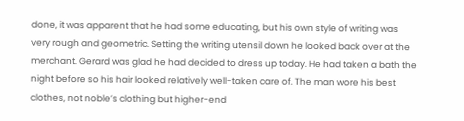done, it was apparent that he had some educating, but his own style of writing was very rough and geometric. Setting the writing utensil down he looked back over at the merchant. Gerard was glad he had decided to dress up today. He had taken a bath the night before so his hair looked relatively well-taken care of. The man wore his best clothes, not noble’s clothing but higher-end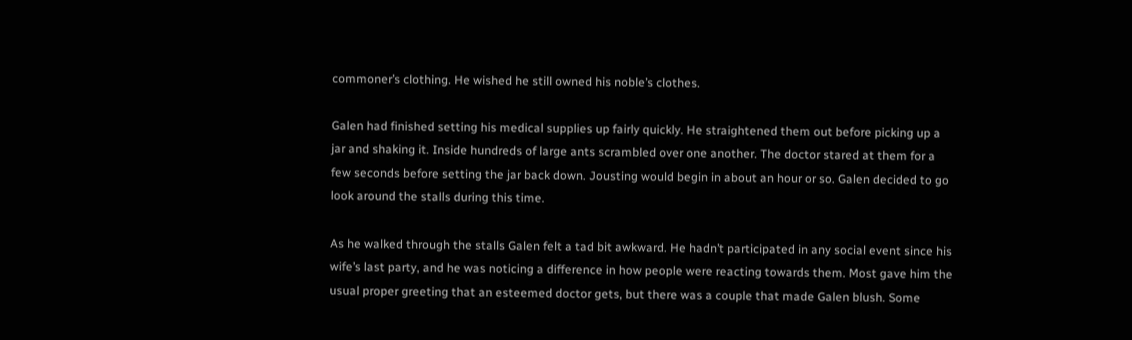commoner’s clothing. He wished he still owned his noble’s clothes.

Galen had finished setting his medical supplies up fairly quickly. He straightened them out before picking up a jar and shaking it. Inside hundreds of large ants scrambled over one another. The doctor stared at them for a few seconds before setting the jar back down. Jousting would begin in about an hour or so. Galen decided to go look around the stalls during this time.

As he walked through the stalls Galen felt a tad bit awkward. He hadn’t participated in any social event since his wife’s last party, and he was noticing a difference in how people were reacting towards them. Most gave him the usual proper greeting that an esteemed doctor gets, but there was a couple that made Galen blush. Some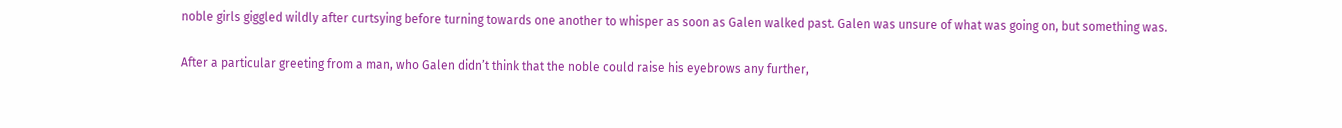noble girls giggled wildly after curtsying before turning towards one another to whisper as soon as Galen walked past. Galen was unsure of what was going on, but something was.

After a particular greeting from a man, who Galen didn’t think that the noble could raise his eyebrows any further,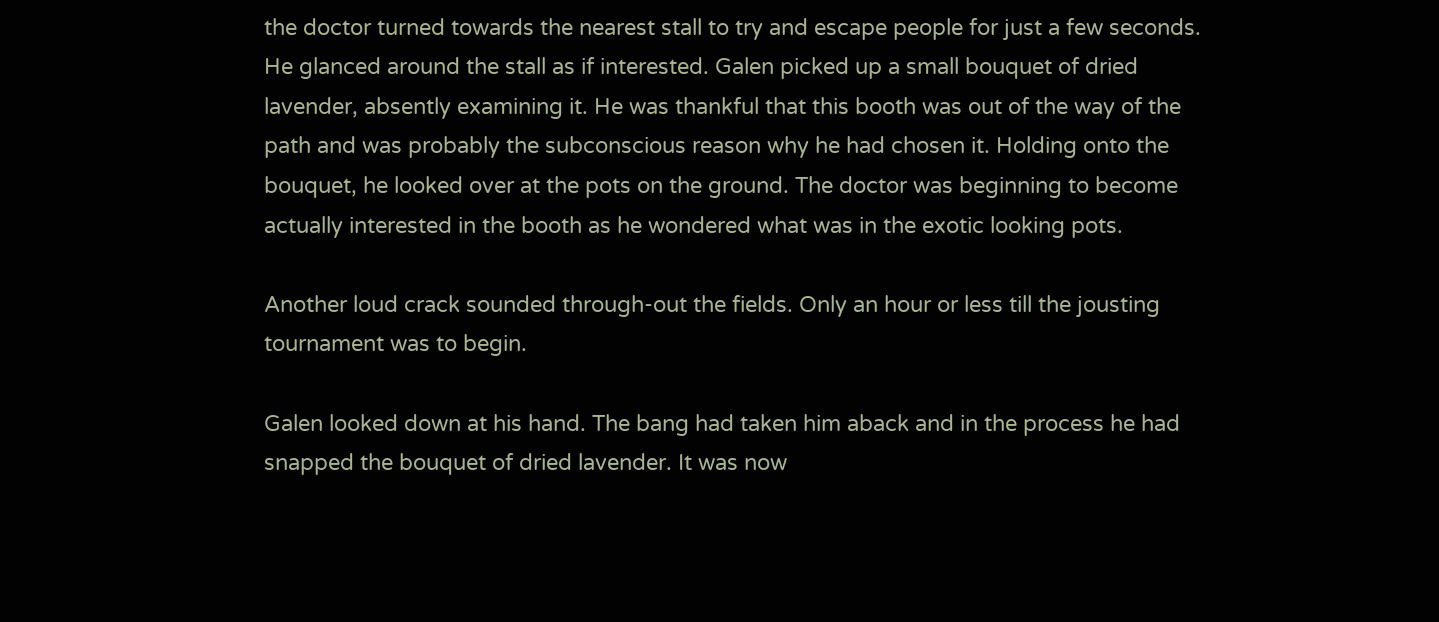the doctor turned towards the nearest stall to try and escape people for just a few seconds. He glanced around the stall as if interested. Galen picked up a small bouquet of dried lavender, absently examining it. He was thankful that this booth was out of the way of the path and was probably the subconscious reason why he had chosen it. Holding onto the bouquet, he looked over at the pots on the ground. The doctor was beginning to become actually interested in the booth as he wondered what was in the exotic looking pots.

Another loud crack sounded through-out the fields. Only an hour or less till the jousting tournament was to begin.

Galen looked down at his hand. The bang had taken him aback and in the process he had snapped the bouquet of dried lavender. It was now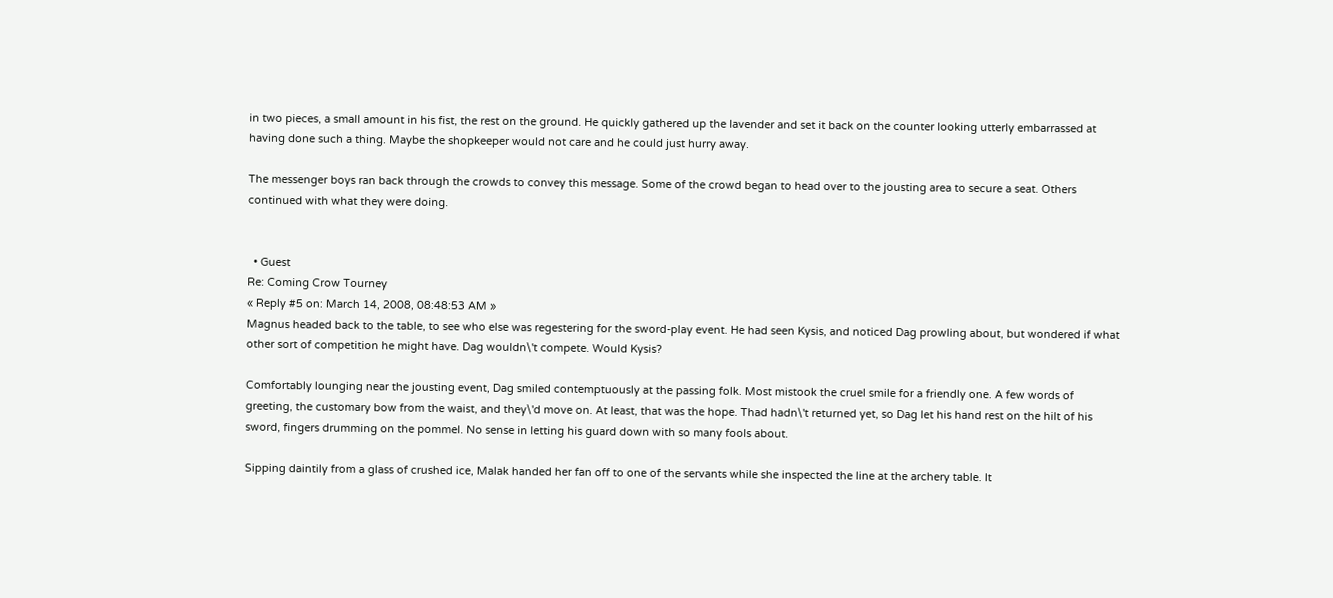in two pieces, a small amount in his fist, the rest on the ground. He quickly gathered up the lavender and set it back on the counter looking utterly embarrassed at having done such a thing. Maybe the shopkeeper would not care and he could just hurry away.

The messenger boys ran back through the crowds to convey this message. Some of the crowd began to head over to the jousting area to secure a seat. Others continued with what they were doing.


  • Guest
Re: Coming Crow Tourney
« Reply #5 on: March 14, 2008, 08:48:53 AM »
Magnus headed back to the table, to see who else was regestering for the sword-play event. He had seen Kysis, and noticed Dag prowling about, but wondered if what other sort of competition he might have. Dag wouldn\'t compete. Would Kysis?

Comfortably lounging near the jousting event, Dag smiled contemptuously at the passing folk. Most mistook the cruel smile for a friendly one. A few words of greeting, the customary bow from the waist, and they\'d move on. At least, that was the hope. Thad hadn\'t returned yet, so Dag let his hand rest on the hilt of his sword, fingers drumming on the pommel. No sense in letting his guard down with so many fools about.

Sipping daintily from a glass of crushed ice, Malak handed her fan off to one of the servants while she inspected the line at the archery table. It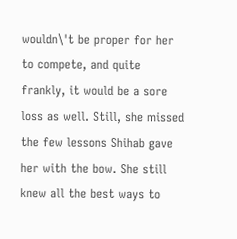wouldn\'t be proper for her to compete, and quite frankly, it would be a sore loss as well. Still, she missed the few lessons Shihab gave her with the bow. She still knew all the best ways to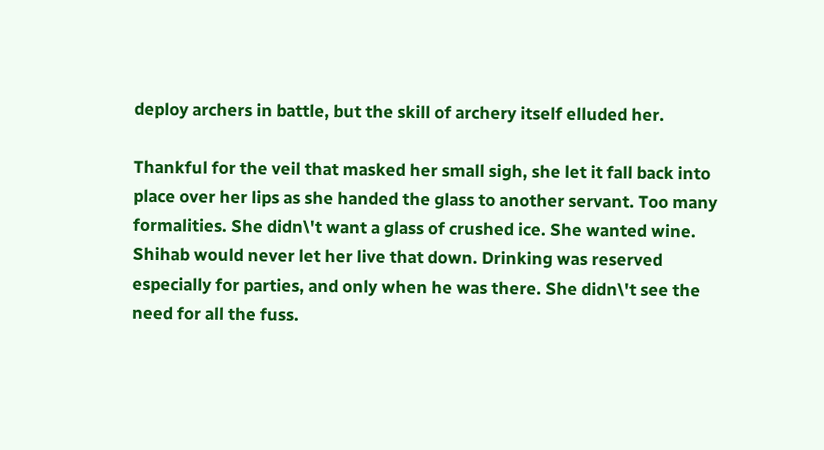deploy archers in battle, but the skill of archery itself elluded her.

Thankful for the veil that masked her small sigh, she let it fall back into place over her lips as she handed the glass to another servant. Too many formalities. She didn\'t want a glass of crushed ice. She wanted wine. Shihab would never let her live that down. Drinking was reserved especially for parties, and only when he was there. She didn\'t see the need for all the fuss.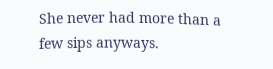She never had more than a few sips anyways.